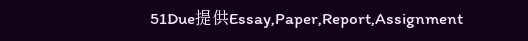51Due提供Essay,Paper,Report,Assignment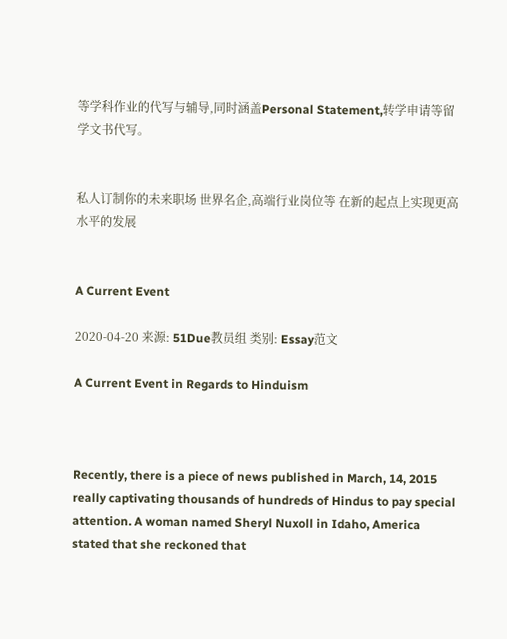等学科作业的代写与辅导,同时涵盖Personal Statement,转学申请等留学文书代写。


私人订制你的未来职场 世界名企,高端行业岗位等 在新的起点上实现更高水平的发展


A Current Event

2020-04-20 来源: 51Due教员组 类别: Essay范文

A Current Event in Regards to Hinduism



Recently, there is a piece of news published in March, 14, 2015 really captivating thousands of hundreds of Hindus to pay special attention. A woman named Sheryl Nuxoll in Idaho, America stated that she reckoned that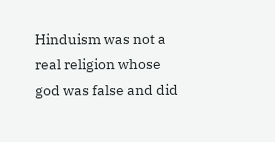Hinduism was not a real religion whose god was false and did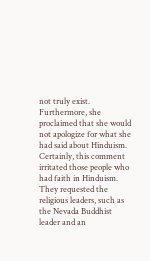not truly exist. Furthermore, she proclaimed that she would not apologize for what she had said about Hinduism. Certainly, this comment irritated those people who had faith in Hinduism. They requested the religious leaders, such as the Nevada Buddhist leader and an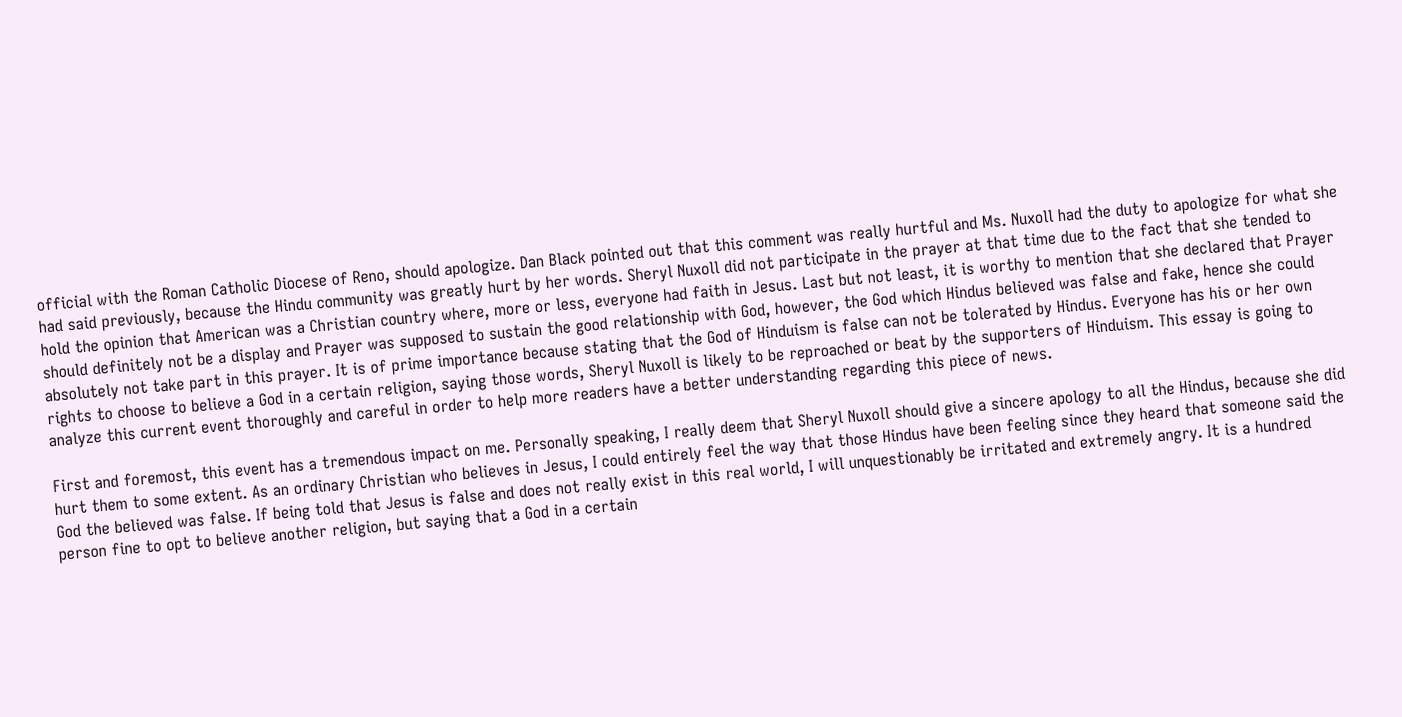official with the Roman Catholic Diocese of Reno, should apologize. Dan Black pointed out that this comment was really hurtful and Ms. Nuxoll had the duty to apologize for what she had said previously, because the Hindu community was greatly hurt by her words. Sheryl Nuxoll did not participate in the prayer at that time due to the fact that she tended to hold the opinion that American was a Christian country where, more or less, everyone had faith in Jesus. Last but not least, it is worthy to mention that she declared that Prayer should definitely not be a display and Prayer was supposed to sustain the good relationship with God, however, the God which Hindus believed was false and fake, hence she could absolutely not take part in this prayer. It is of prime importance because stating that the God of Hinduism is false can not be tolerated by Hindus. Everyone has his or her own rights to choose to believe a God in a certain religion, saying those words, Sheryl Nuxoll is likely to be reproached or beat by the supporters of Hinduism. This essay is going to analyze this current event thoroughly and careful in order to help more readers have a better understanding regarding this piece of news.

First and foremost, this event has a tremendous impact on me. Personally speaking, I really deem that Sheryl Nuxoll should give a sincere apology to all the Hindus, because she did hurt them to some extent. As an ordinary Christian who believes in Jesus, I could entirely feel the way that those Hindus have been feeling since they heard that someone said the God the believed was false. If being told that Jesus is false and does not really exist in this real world, I will unquestionably be irritated and extremely angry. It is a hundred person fine to opt to believe another religion, but saying that a God in a certain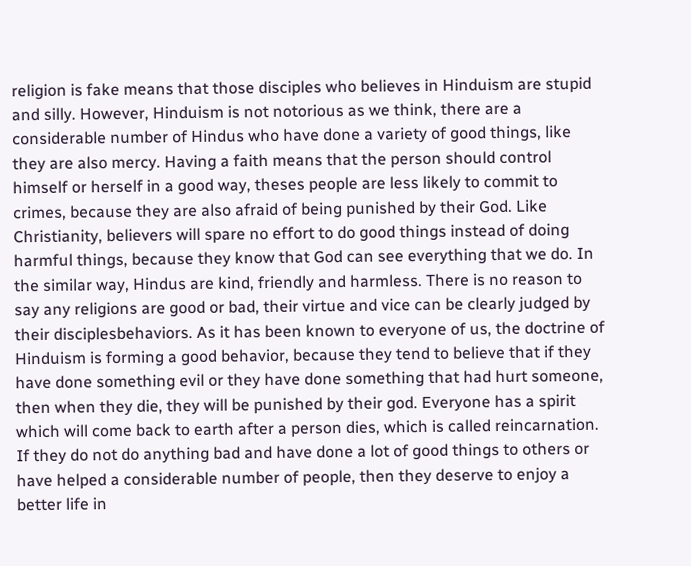religion is fake means that those disciples who believes in Hinduism are stupid and silly. However, Hinduism is not notorious as we think, there are a considerable number of Hindus who have done a variety of good things, like they are also mercy. Having a faith means that the person should control himself or herself in a good way, theses people are less likely to commit to crimes, because they are also afraid of being punished by their God. Like Christianity, believers will spare no effort to do good things instead of doing harmful things, because they know that God can see everything that we do. In the similar way, Hindus are kind, friendly and harmless. There is no reason to say any religions are good or bad, their virtue and vice can be clearly judged by their disciplesbehaviors. As it has been known to everyone of us, the doctrine of Hinduism is forming a good behavior, because they tend to believe that if they have done something evil or they have done something that had hurt someone, then when they die, they will be punished by their god. Everyone has a spirit which will come back to earth after a person dies, which is called reincarnation. If they do not do anything bad and have done a lot of good things to others or have helped a considerable number of people, then they deserve to enjoy a better life in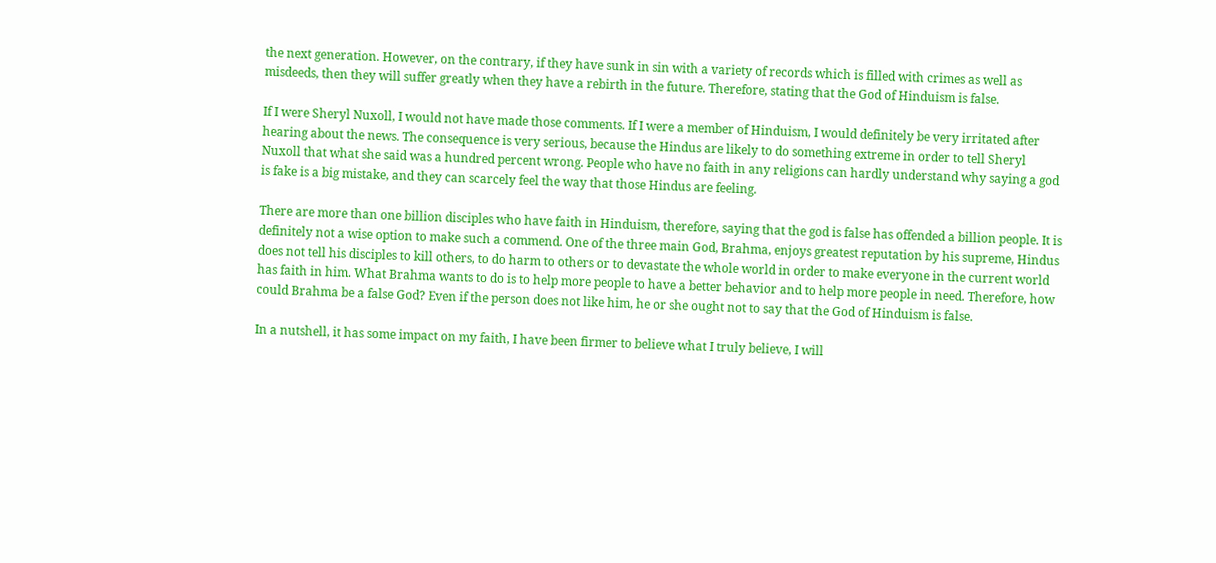the next generation. However, on the contrary, if they have sunk in sin with a variety of records which is filled with crimes as well as misdeeds, then they will suffer greatly when they have a rebirth in the future. Therefore, stating that the God of Hinduism is false.

If I were Sheryl Nuxoll, I would not have made those comments. If I were a member of Hinduism, I would definitely be very irritated after hearing about the news. The consequence is very serious, because the Hindus are likely to do something extreme in order to tell Sheryl Nuxoll that what she said was a hundred percent wrong. People who have no faith in any religions can hardly understand why saying a god is fake is a big mistake, and they can scarcely feel the way that those Hindus are feeling.

There are more than one billion disciples who have faith in Hinduism, therefore, saying that the god is false has offended a billion people. It is definitely not a wise option to make such a commend. One of the three main God, Brahma, enjoys greatest reputation by his supreme, Hindus does not tell his disciples to kill others, to do harm to others or to devastate the whole world in order to make everyone in the current world has faith in him. What Brahma wants to do is to help more people to have a better behavior and to help more people in need. Therefore, how could Brahma be a false God? Even if the person does not like him, he or she ought not to say that the God of Hinduism is false.

In a nutshell, it has some impact on my faith, I have been firmer to believe what I truly believe, I will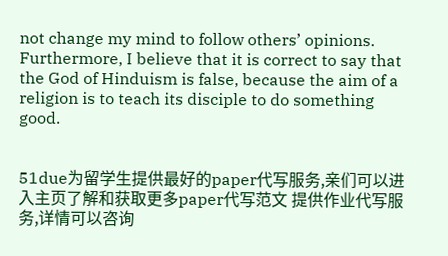not change my mind to follow others’ opinions. Furthermore, I believe that it is correct to say that the God of Hinduism is false, because the aim of a religion is to teach its disciple to do something good.


51due为留学生提供最好的paper代写服务,亲们可以进入主页了解和获取更多paper代写范文 提供作业代写服务,详情可以咨询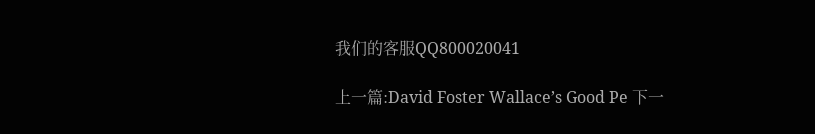我们的客服QQ800020041

上一篇:David Foster Wallace’s Good Pe 下一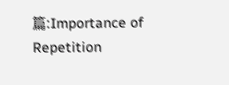篇:Importance of Repetition